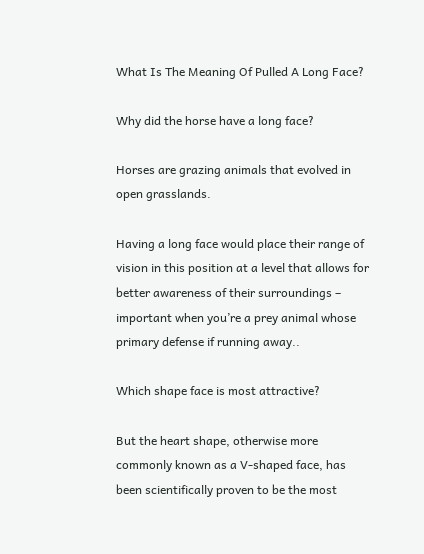What Is The Meaning Of Pulled A Long Face?

Why did the horse have a long face?

Horses are grazing animals that evolved in open grasslands.

Having a long face would place their range of vision in this position at a level that allows for better awareness of their surroundings – important when you’re a prey animal whose primary defense if running away..

Which shape face is most attractive?

But the heart shape, otherwise more commonly known as a V-shaped face, has been scientifically proven to be the most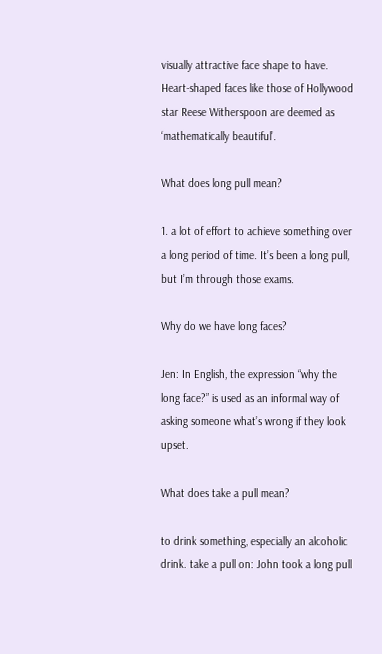visually attractive face shape to have. Heart-shaped faces like those of Hollywood star Reese Witherspoon are deemed as ‘mathematically beautiful’.

What does long pull mean?

1. a lot of effort to achieve something over a long period of time. It’s been a long pull, but I’m through those exams.

Why do we have long faces?

Jen: In English, the expression “why the long face?” is used as an informal way of asking someone what’s wrong if they look upset.

What does take a pull mean?

to drink something, especially an alcoholic drink. take a pull on: John took a long pull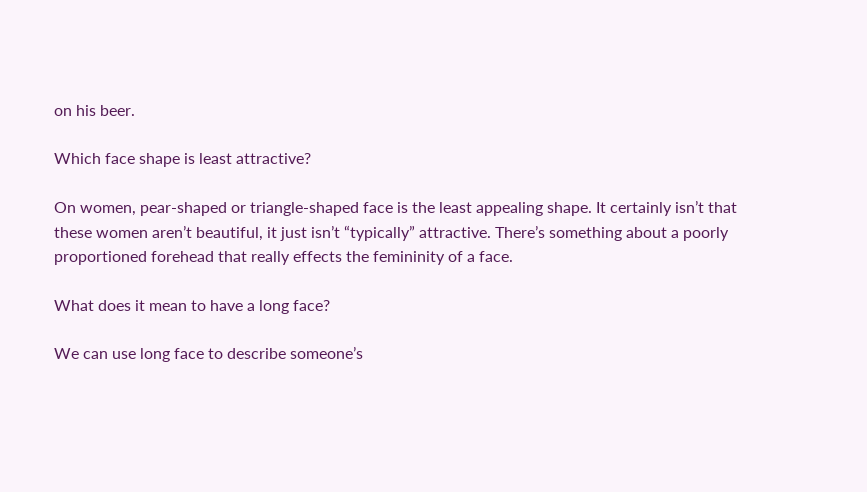on his beer.

Which face shape is least attractive?

On women, pear-shaped or triangle-shaped face is the least appealing shape. It certainly isn’t that these women aren’t beautiful, it just isn’t “typically” attractive. There’s something about a poorly proportioned forehead that really effects the femininity of a face.

What does it mean to have a long face?

We can use long face to describe someone’s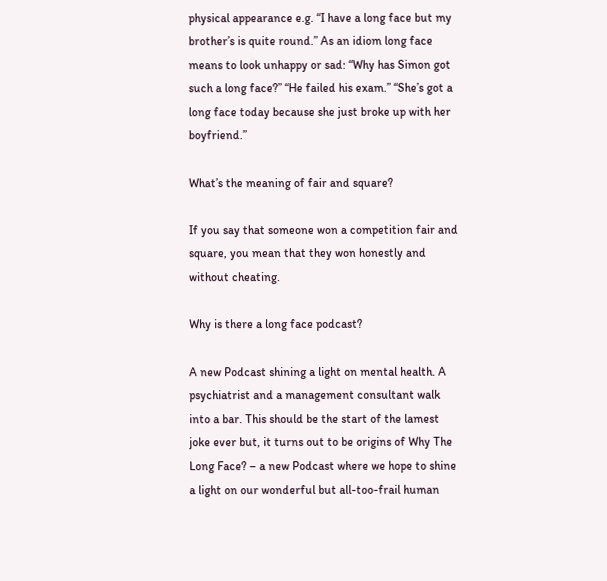physical appearance e.g. “I have a long face but my brother’s is quite round.” As an idiom long face means to look unhappy or sad: “Why has Simon got such a long face?” “He failed his exam.” “She’s got a long face today because she just broke up with her boyfriend.”

What’s the meaning of fair and square?

If you say that someone won a competition fair and square, you mean that they won honestly and without cheating.

Why is there a long face podcast?

A new Podcast shining a light on mental health. A psychiatrist and a management consultant walk into a bar. This should be the start of the lamest joke ever but, it turns out to be origins of Why The Long Face? – a new Podcast where we hope to shine a light on our wonderful but all-too-frail human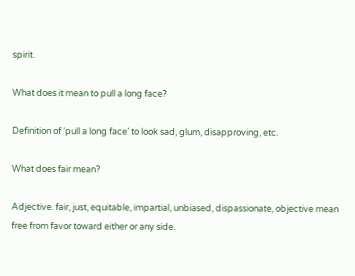spirit.

What does it mean to pull a long face?

Definition of ‘pull a long face’ to look sad, glum, disapproving, etc.

What does fair mean?

Adjective. fair, just, equitable, impartial, unbiased, dispassionate, objective mean free from favor toward either or any side.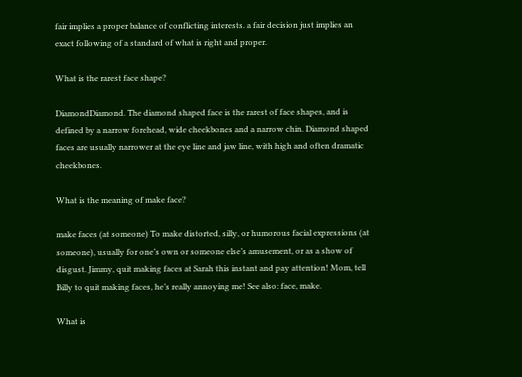fair implies a proper balance of conflicting interests. a fair decision just implies an exact following of a standard of what is right and proper.

What is the rarest face shape?

DiamondDiamond. The diamond shaped face is the rarest of face shapes, and is defined by a narrow forehead, wide cheekbones and a narrow chin. Diamond shaped faces are usually narrower at the eye line and jaw line, with high and often dramatic cheekbones.

What is the meaning of make face?

make faces (at someone) To make distorted, silly, or humorous facial expressions (at someone), usually for one’s own or someone else’s amusement, or as a show of disgust. Jimmy, quit making faces at Sarah this instant and pay attention! Mom, tell Billy to quit making faces, he’s really annoying me! See also: face, make.

What is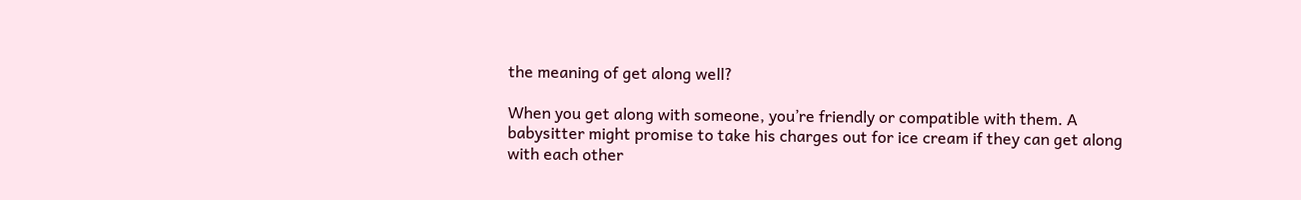the meaning of get along well?

When you get along with someone, you’re friendly or compatible with them. A babysitter might promise to take his charges out for ice cream if they can get along with each other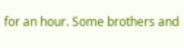for an hour. Some brothers and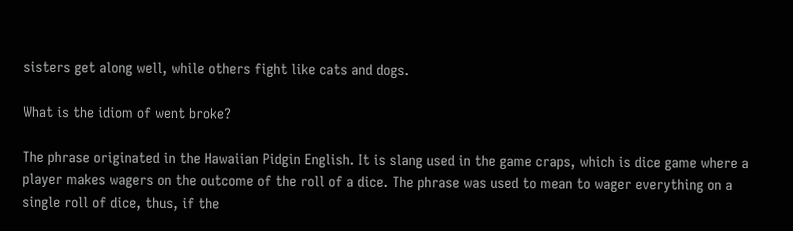sisters get along well, while others fight like cats and dogs.

What is the idiom of went broke?

The phrase originated in the Hawaiian Pidgin English. It is slang used in the game craps, which is dice game where a player makes wagers on the outcome of the roll of a dice. The phrase was used to mean to wager everything on a single roll of dice, thus, if the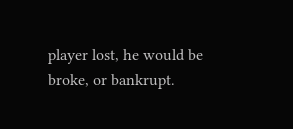player lost, he would be broke, or bankrupt.